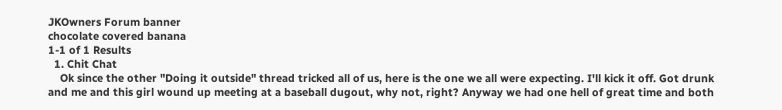JKOwners Forum banner
chocolate covered banana
1-1 of 1 Results
  1. Chit Chat
    Ok since the other "Doing it outside" thread tricked all of us, here is the one we all were expecting. I'll kick it off. Got drunk and me and this girl wound up meeting at a baseball dugout, why not, right? Anyway we had one hell of great time and both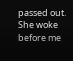passed out. She woke before me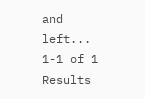and left...
1-1 of 1 Results